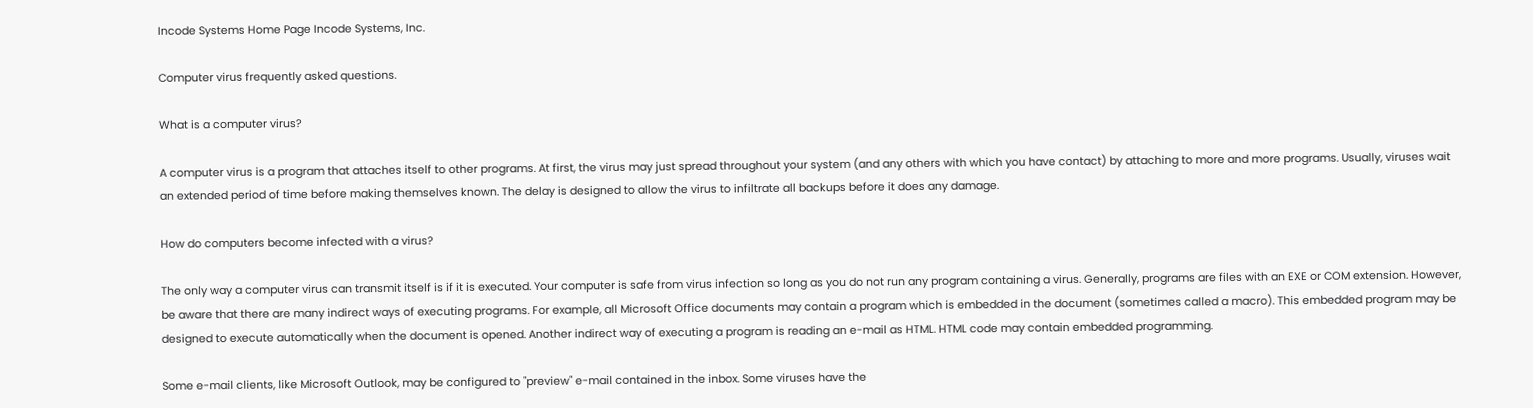Incode Systems Home Page Incode Systems, Inc.

Computer virus frequently asked questions.

What is a computer virus?

A computer virus is a program that attaches itself to other programs. At first, the virus may just spread throughout your system (and any others with which you have contact) by attaching to more and more programs. Usually, viruses wait an extended period of time before making themselves known. The delay is designed to allow the virus to infiltrate all backups before it does any damage.

How do computers become infected with a virus?

The only way a computer virus can transmit itself is if it is executed. Your computer is safe from virus infection so long as you do not run any program containing a virus. Generally, programs are files with an EXE or COM extension. However, be aware that there are many indirect ways of executing programs. For example, all Microsoft Office documents may contain a program which is embedded in the document (sometimes called a macro). This embedded program may be designed to execute automatically when the document is opened. Another indirect way of executing a program is reading an e-mail as HTML. HTML code may contain embedded programming.

Some e-mail clients, like Microsoft Outlook, may be configured to "preview" e-mail contained in the inbox. Some viruses have the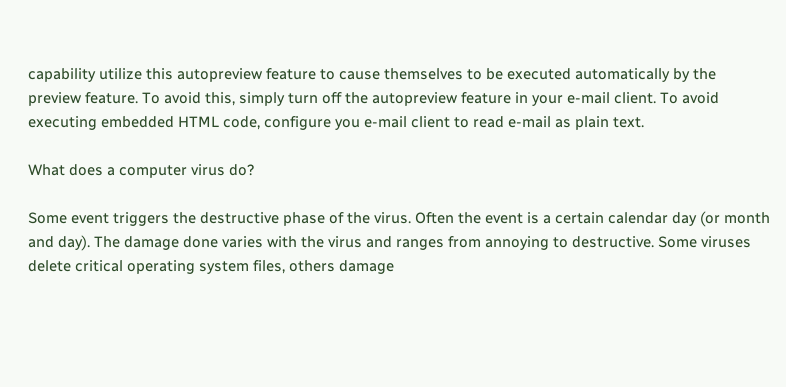capability utilize this autopreview feature to cause themselves to be executed automatically by the preview feature. To avoid this, simply turn off the autopreview feature in your e-mail client. To avoid executing embedded HTML code, configure you e-mail client to read e-mail as plain text.

What does a computer virus do?

Some event triggers the destructive phase of the virus. Often the event is a certain calendar day (or month and day). The damage done varies with the virus and ranges from annoying to destructive. Some viruses delete critical operating system files, others damage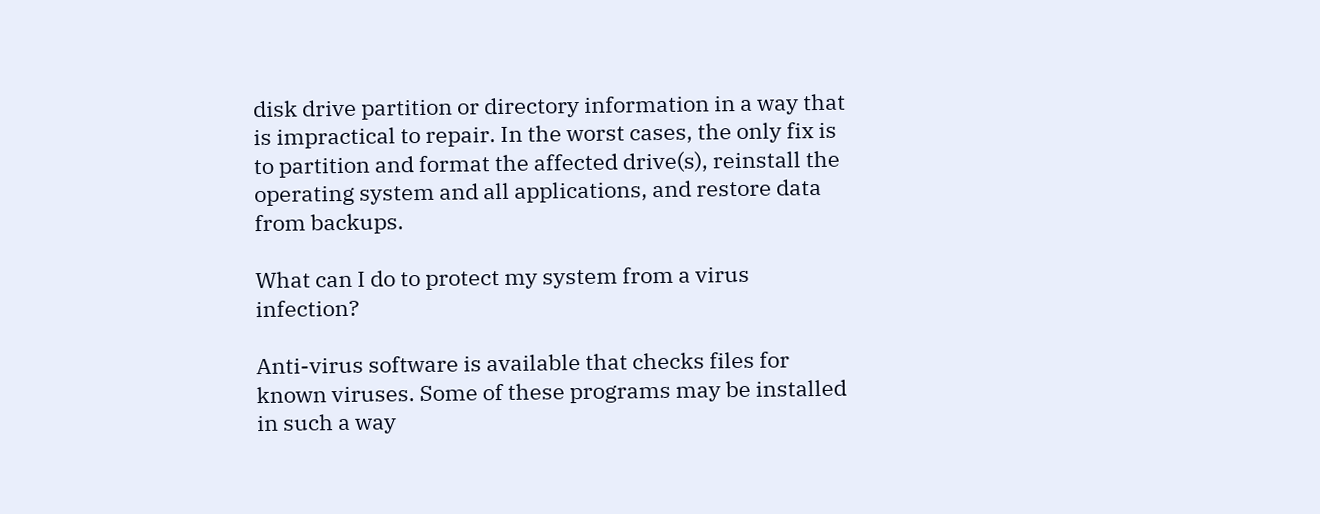disk drive partition or directory information in a way that is impractical to repair. In the worst cases, the only fix is to partition and format the affected drive(s), reinstall the operating system and all applications, and restore data from backups.

What can I do to protect my system from a virus infection?

Anti-virus software is available that checks files for known viruses. Some of these programs may be installed in such a way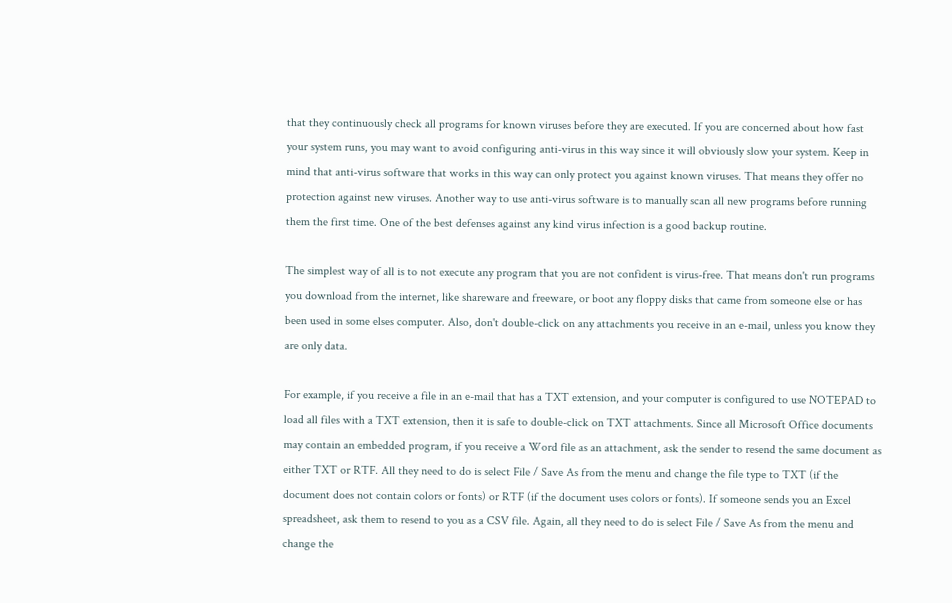that they continuously check all programs for known viruses before they are executed. If you are concerned about how fast your system runs, you may want to avoid configuring anti-virus in this way since it will obviously slow your system. Keep in mind that anti-virus software that works in this way can only protect you against known viruses. That means they offer no protection against new viruses. Another way to use anti-virus software is to manually scan all new programs before running them the first time. One of the best defenses against any kind virus infection is a good backup routine.

The simplest way of all is to not execute any program that you are not confident is virus-free. That means don't run programs you download from the internet, like shareware and freeware, or boot any floppy disks that came from someone else or has been used in some elses computer. Also, don't double-click on any attachments you receive in an e-mail, unless you know they are only data.

For example, if you receive a file in an e-mail that has a TXT extension, and your computer is configured to use NOTEPAD to load all files with a TXT extension, then it is safe to double-click on TXT attachments. Since all Microsoft Office documents may contain an embedded program, if you receive a Word file as an attachment, ask the sender to resend the same document as either TXT or RTF. All they need to do is select File / Save As from the menu and change the file type to TXT (if the document does not contain colors or fonts) or RTF (if the document uses colors or fonts). If someone sends you an Excel spreadsheet, ask them to resend to you as a CSV file. Again, all they need to do is select File / Save As from the menu and change the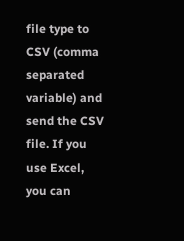file type to CSV (comma separated variable) and send the CSV file. If you use Excel, you can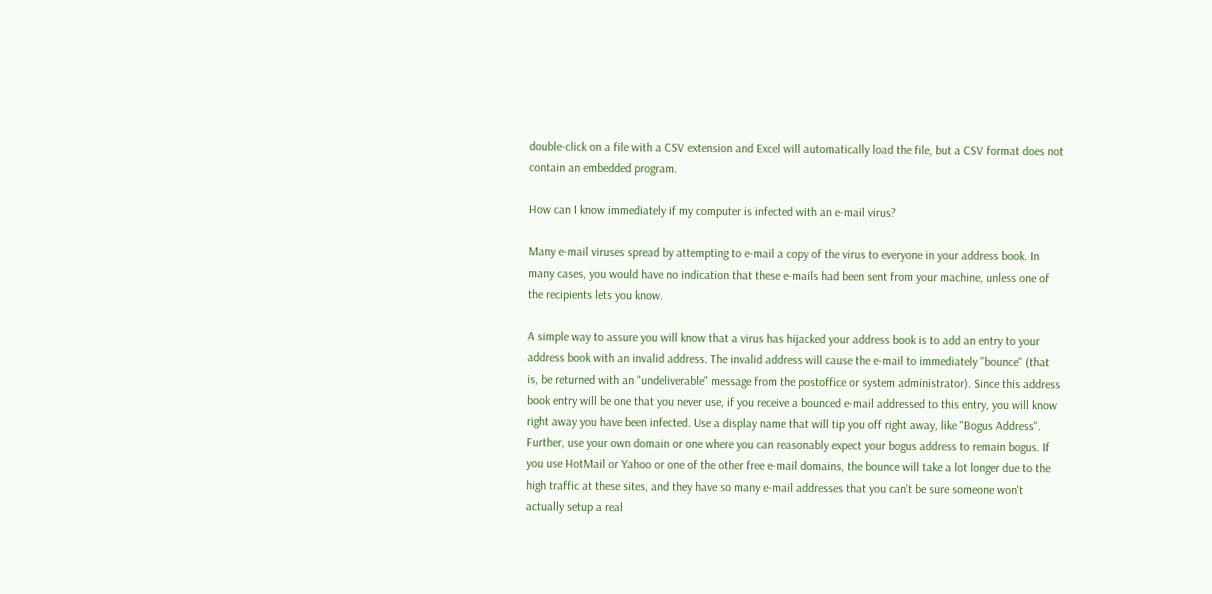double-click on a file with a CSV extension and Excel will automatically load the file, but a CSV format does not contain an embedded program.

How can I know immediately if my computer is infected with an e-mail virus?

Many e-mail viruses spread by attempting to e-mail a copy of the virus to everyone in your address book. In many cases, you would have no indication that these e-mails had been sent from your machine, unless one of the recipients lets you know.

A simple way to assure you will know that a virus has hijacked your address book is to add an entry to your address book with an invalid address. The invalid address will cause the e-mail to immediately "bounce" (that is, be returned with an "undeliverable" message from the postoffice or system administrator). Since this address book entry will be one that you never use, if you receive a bounced e-mail addressed to this entry, you will know right away you have been infected. Use a display name that will tip you off right away, like "Bogus Address". Further, use your own domain or one where you can reasonably expect your bogus address to remain bogus. If you use HotMail or Yahoo or one of the other free e-mail domains, the bounce will take a lot longer due to the high traffic at these sites, and they have so many e-mail addresses that you can't be sure someone won't actually setup a real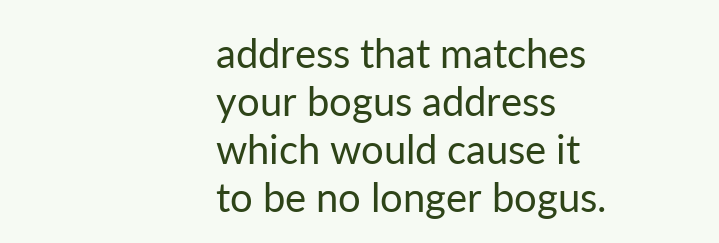address that matches your bogus address which would cause it to be no longer bogus.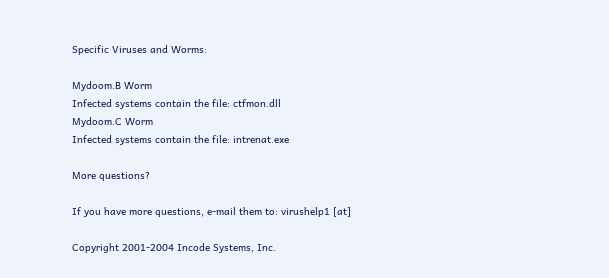Specific Viruses and Worms:

Mydoom.B Worm
Infected systems contain the file: ctfmon.dll
Mydoom.C Worm
Infected systems contain the file: intrenat.exe

More questions?

If you have more questions, e-mail them to: virushelp1 [at]

Copyright 2001-2004 Incode Systems, Inc.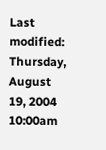Last modified: Thursday, August 19, 2004 10:00am